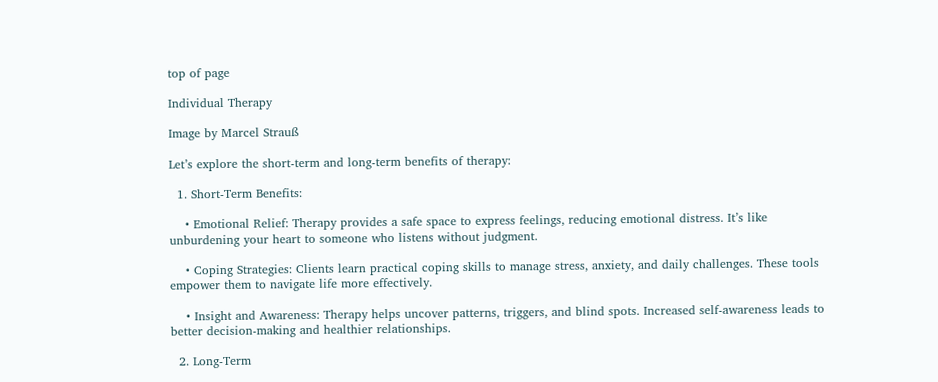top of page

Individual Therapy

Image by Marcel Strauß

Let’s explore the short-term and long-term benefits of therapy:

  1. Short-Term Benefits:

    • Emotional Relief: Therapy provides a safe space to express feelings, reducing emotional distress. It’s like unburdening your heart to someone who listens without judgment.

    • Coping Strategies: Clients learn practical coping skills to manage stress, anxiety, and daily challenges. These tools empower them to navigate life more effectively.

    • Insight and Awareness: Therapy helps uncover patterns, triggers, and blind spots. Increased self-awareness leads to better decision-making and healthier relationships.

  2. Long-Term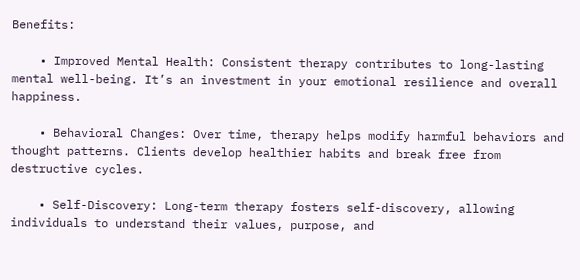Benefits:

    • Improved Mental Health: Consistent therapy contributes to long-lasting mental well-being. It’s an investment in your emotional resilience and overall happiness.

    • Behavioral Changes: Over time, therapy helps modify harmful behaviors and thought patterns. Clients develop healthier habits and break free from destructive cycles.

    • Self-Discovery: Long-term therapy fosters self-discovery, allowing individuals to understand their values, purpose, and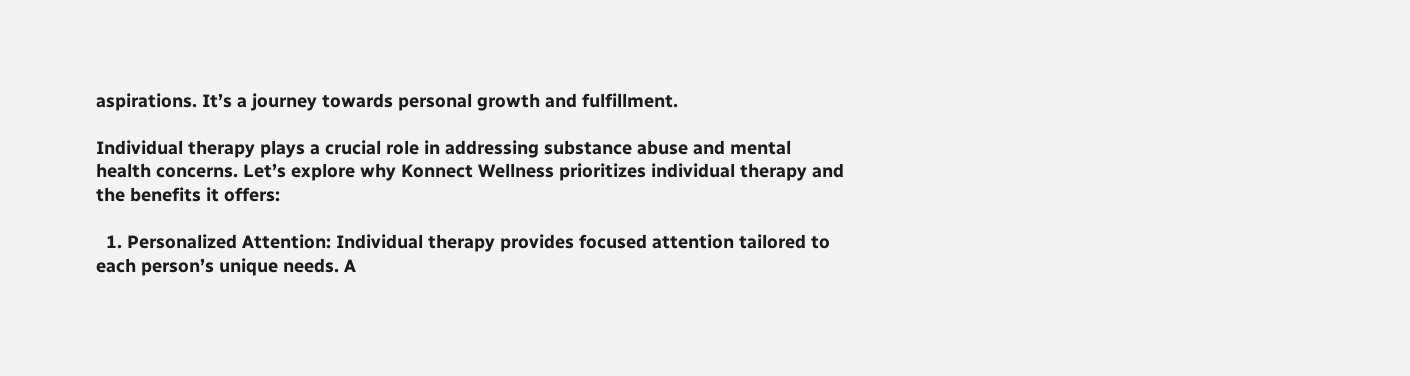aspirations. It’s a journey towards personal growth and fulfillment.

Individual therapy plays a crucial role in addressing substance abuse and mental health concerns. Let’s explore why Konnect Wellness prioritizes individual therapy and the benefits it offers:

  1. Personalized Attention: Individual therapy provides focused attention tailored to each person’s unique needs. A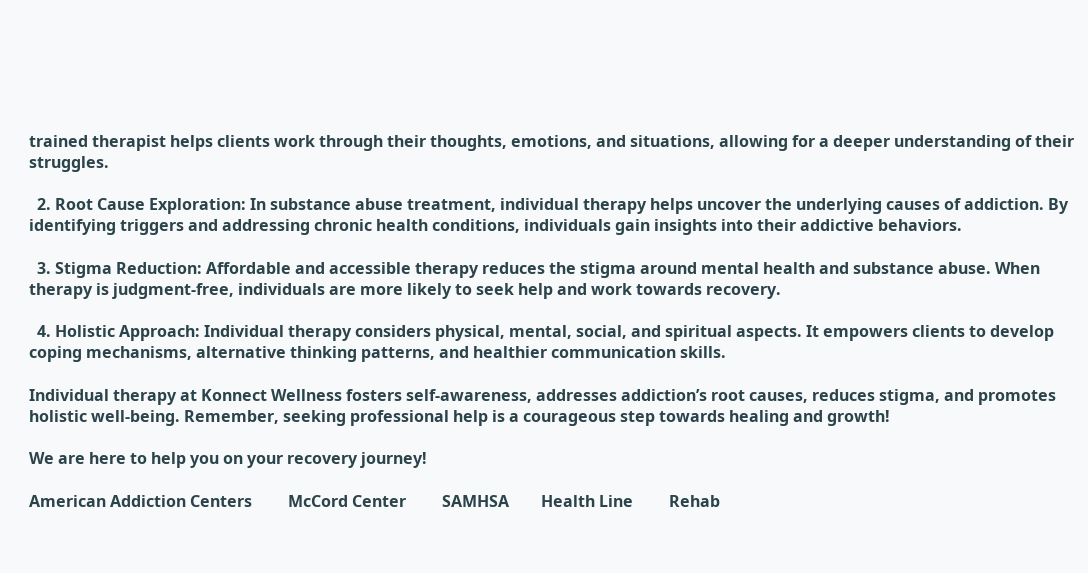trained therapist helps clients work through their thoughts, emotions, and situations, allowing for a deeper understanding of their struggles.

  2. Root Cause Exploration: In substance abuse treatment, individual therapy helps uncover the underlying causes of addiction. By identifying triggers and addressing chronic health conditions, individuals gain insights into their addictive behaviors.

  3. Stigma Reduction: Affordable and accessible therapy reduces the stigma around mental health and substance abuse. When therapy is judgment-free, individuals are more likely to seek help and work towards recovery.

  4. Holistic Approach: Individual therapy considers physical, mental, social, and spiritual aspects. It empowers clients to develop coping mechanisms, alternative thinking patterns, and healthier communication skills.

Individual therapy at Konnect Wellness fosters self-awareness, addresses addiction’s root causes, reduces stigma, and promotes holistic well-being. Remember, seeking professional help is a courageous step towards healing and growth!

We are here to help you on your recovery journey!

American Addiction Centers         McCord Center         SAMHSA        Health Line         Rehab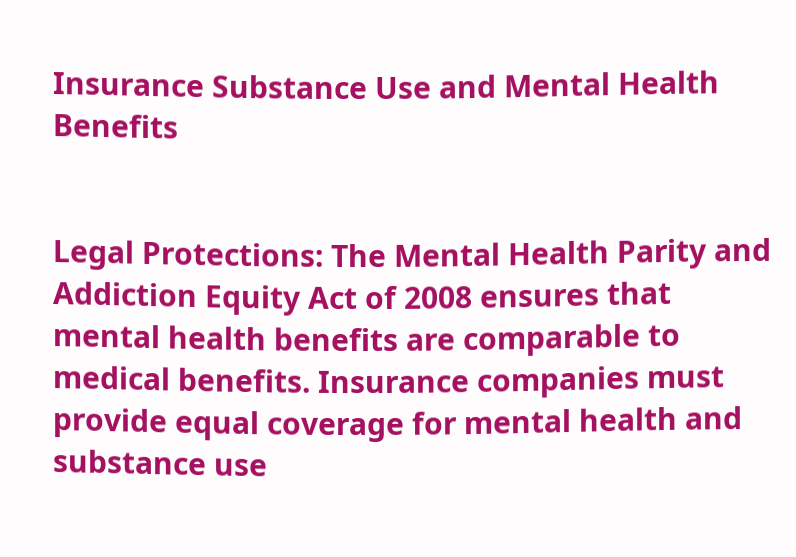Insurance Substance Use and Mental Health Benefits


Legal Protections: The Mental Health Parity and Addiction Equity Act of 2008 ensures that mental health benefits are comparable to medical benefits. Insurance companies must provide equal coverage for mental health and substance use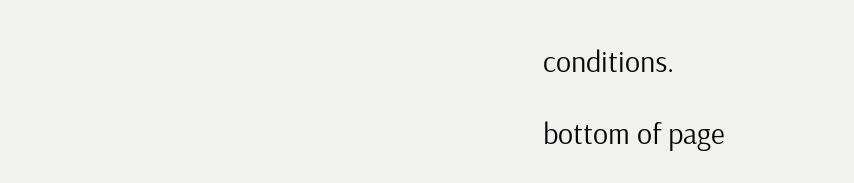conditions.

bottom of page